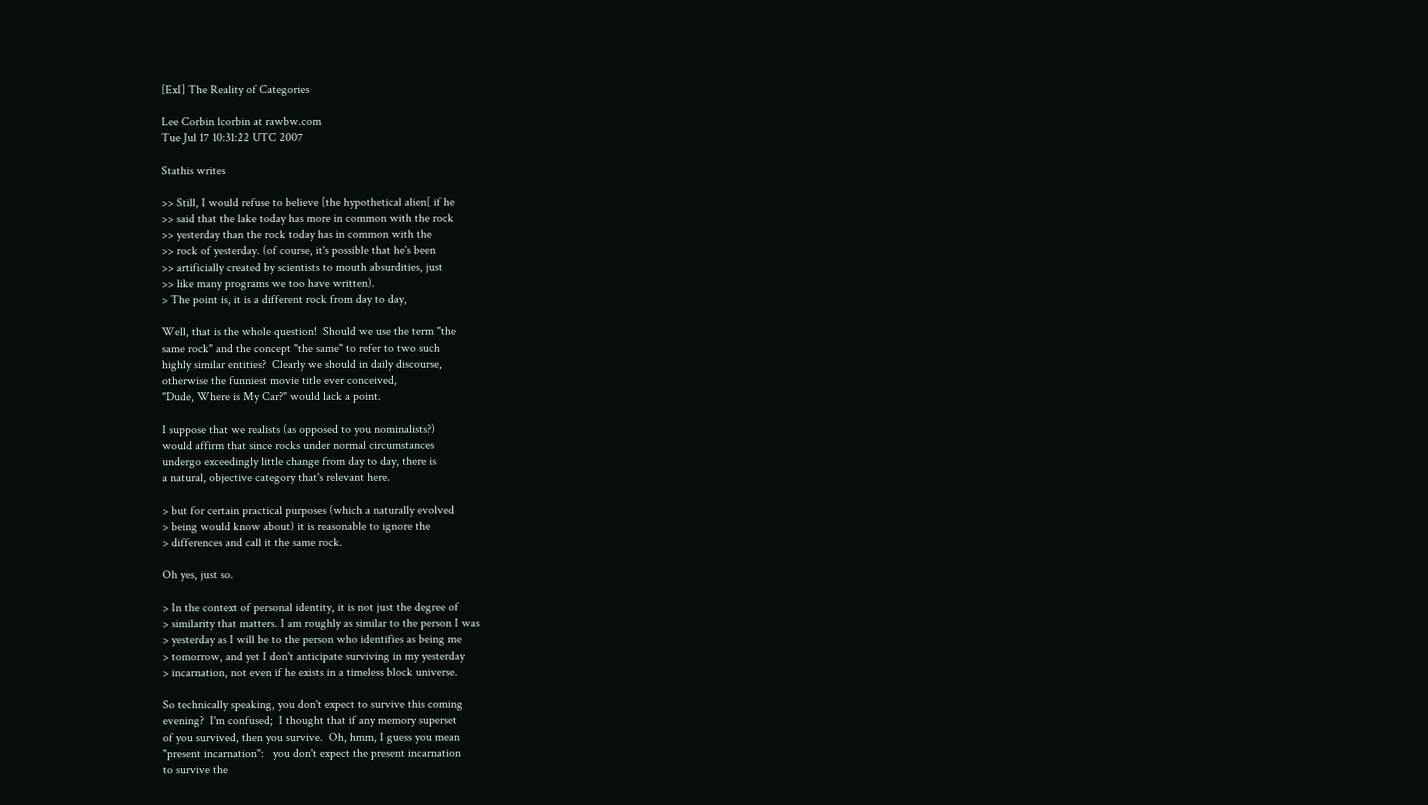[ExI] The Reality of Categories

Lee Corbin lcorbin at rawbw.com
Tue Jul 17 10:31:22 UTC 2007

Stathis writes

>> Still, I would refuse to believe [the hypothetical alien[ if he
>> said that the lake today has more in common with the rock
>> yesterday than the rock today has in common with the
>> rock of yesterday. (of course, it's possible that he's been
>> artificially created by scientists to mouth absurdities, just
>> like many programs we too have written).
> The point is, it is a different rock from day to day,

Well, that is the whole question!  Should we use the term "the
same rock" and the concept "the same" to refer to two such
highly similar entities?  Clearly we should in daily discourse,
otherwise the funniest movie title ever conceived,
"Dude, Where is My Car?" would lack a point.

I suppose that we realists (as opposed to you nominalists?)
would affirm that since rocks under normal circumstances
undergo exceedingly little change from day to day, there is
a natural, objective category that's relevant here.

> but for certain practical purposes (which a naturally evolved
> being would know about) it is reasonable to ignore the
> differences and call it the same rock.

Oh yes, just so.

> In the context of personal identity, it is not just the degree of
> similarity that matters. I am roughly as similar to the person I was
> yesterday as I will be to the person who identifies as being me
> tomorrow, and yet I don't anticipate surviving in my yesterday
> incarnation, not even if he exists in a timeless block universe.

So technically speaking, you don't expect to survive this coming
evening?  I'm confused;  I thought that if any memory superset
of you survived, then you survive.  Oh, hmm, I guess you mean
"present incarnation":   you don't expect the present incarnation
to survive the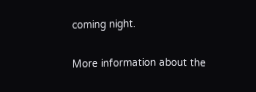coming night.


More information about the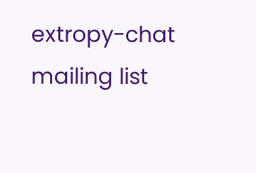extropy-chat mailing list